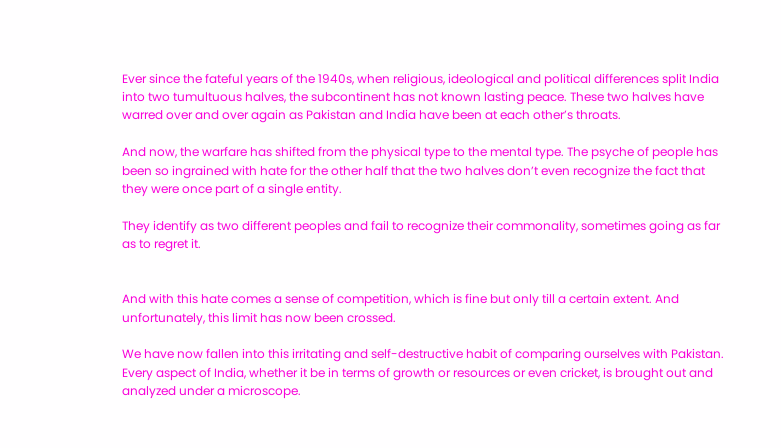Ever since the fateful years of the 1940s, when religious, ideological and political differences split India into two tumultuous halves, the subcontinent has not known lasting peace. These two halves have warred over and over again as Pakistan and India have been at each other’s throats.

And now, the warfare has shifted from the physical type to the mental type. The psyche of people has been so ingrained with hate for the other half that the two halves don’t even recognize the fact that they were once part of a single entity.

They identify as two different peoples and fail to recognize their commonality, sometimes going as far as to regret it.


And with this hate comes a sense of competition, which is fine but only till a certain extent. And unfortunately, this limit has now been crossed.

We have now fallen into this irritating and self-destructive habit of comparing ourselves with Pakistan. Every aspect of India, whether it be in terms of growth or resources or even cricket, is brought out and analyzed under a microscope.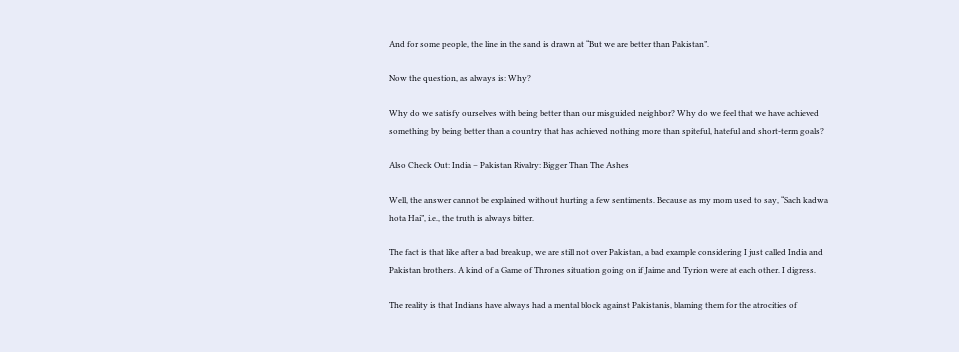And for some people, the line in the sand is drawn at “But we are better than Pakistan”.

Now the question, as always is: Why?

Why do we satisfy ourselves with being better than our misguided neighbor? Why do we feel that we have achieved something by being better than a country that has achieved nothing more than spiteful, hateful and short-term goals?

Also Check Out: India – Pakistan Rivalry: Bigger Than The Ashes

Well, the answer cannot be explained without hurting a few sentiments. Because as my mom used to say, “Sach kadwa hota Hai”, i.e., the truth is always bitter.

The fact is that like after a bad breakup, we are still not over Pakistan, a bad example considering I just called India and Pakistan brothers. A kind of a Game of Thrones situation going on if Jaime and Tyrion were at each other. I digress.

The reality is that Indians have always had a mental block against Pakistanis, blaming them for the atrocities of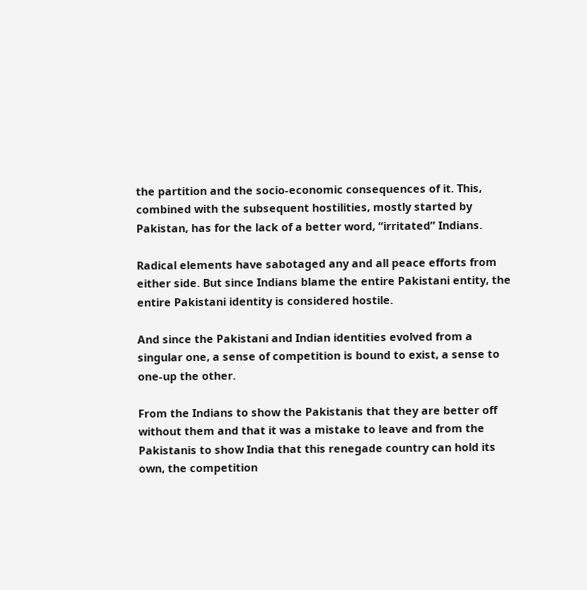the partition and the socio-economic consequences of it. This, combined with the subsequent hostilities, mostly started by Pakistan, has for the lack of a better word, “irritated” Indians.

Radical elements have sabotaged any and all peace efforts from either side. But since Indians blame the entire Pakistani entity, the entire Pakistani identity is considered hostile.

And since the Pakistani and Indian identities evolved from a singular one, a sense of competition is bound to exist, a sense to one-up the other.

From the Indians to show the Pakistanis that they are better off without them and that it was a mistake to leave and from the Pakistanis to show India that this renegade country can hold its own, the competition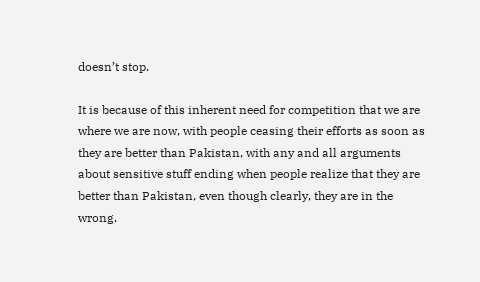doesn’t stop.

It is because of this inherent need for competition that we are where we are now, with people ceasing their efforts as soon as they are better than Pakistan, with any and all arguments about sensitive stuff ending when people realize that they are better than Pakistan, even though clearly, they are in the wrong.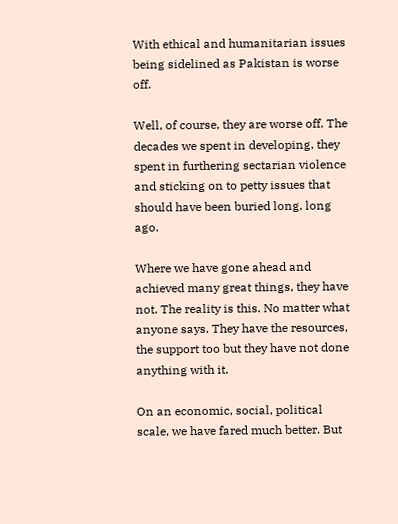With ethical and humanitarian issues being sidelined as Pakistan is worse off.

Well, of course, they are worse off. The decades we spent in developing, they spent in furthering sectarian violence and sticking on to petty issues that should have been buried long, long ago.

Where we have gone ahead and achieved many great things, they have not. The reality is this. No matter what anyone says. They have the resources, the support too but they have not done anything with it.

On an economic, social, political scale, we have fared much better. But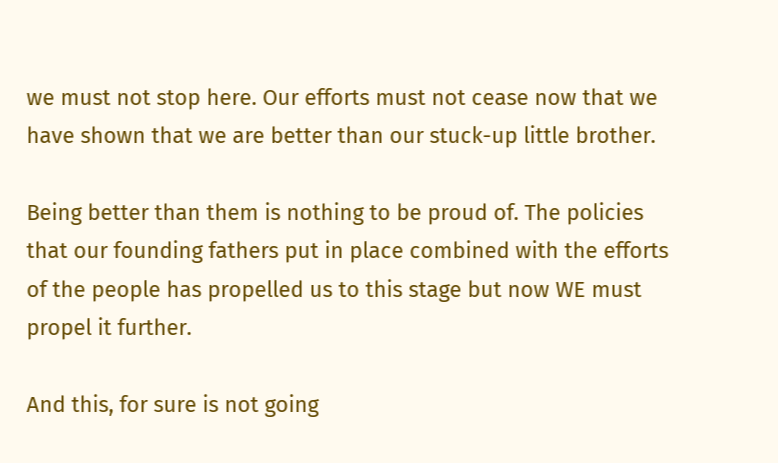we must not stop here. Our efforts must not cease now that we have shown that we are better than our stuck-up little brother.

Being better than them is nothing to be proud of. The policies that our founding fathers put in place combined with the efforts of the people has propelled us to this stage but now WE must propel it further.

And this, for sure is not going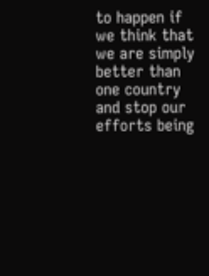to happen if we think that we are simply better than one country and stop our efforts being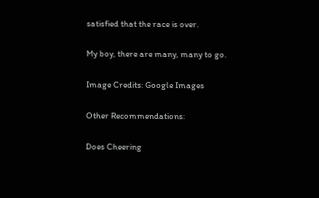satisfied that the race is over.

My boy, there are many, many to go.

Image Credits: Google Images

Other Recommendations:

Does Cheering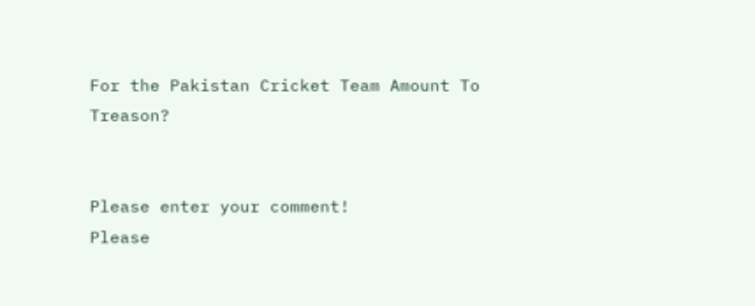For the Pakistan Cricket Team Amount To Treason?


Please enter your comment!
Please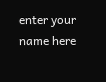enter your name here